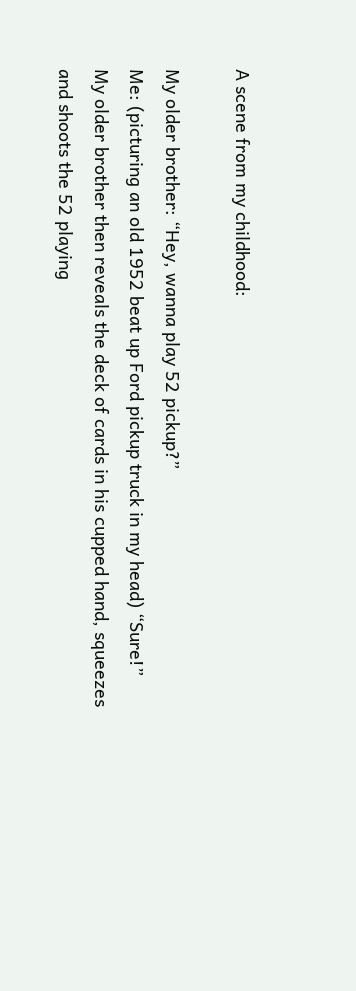A scene from my childhood:

My older brother: “Hey, wanna play 52 pickup?”
Me: (picturing an old 1952 beat up Ford pickup truck in my head) “Sure!”
My older brother then reveals the deck of cards in his cupped hand, squeezes and shoots the 52 playing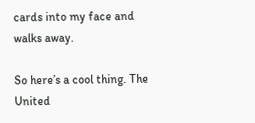cards into my face and walks away.

So here’s a cool thing. The United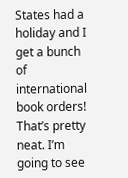States had a holiday and I get a bunch of international book orders! That’s pretty neat. I’m going to see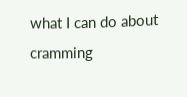what I can do about cramming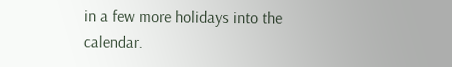in a few more holidays into the calendar.